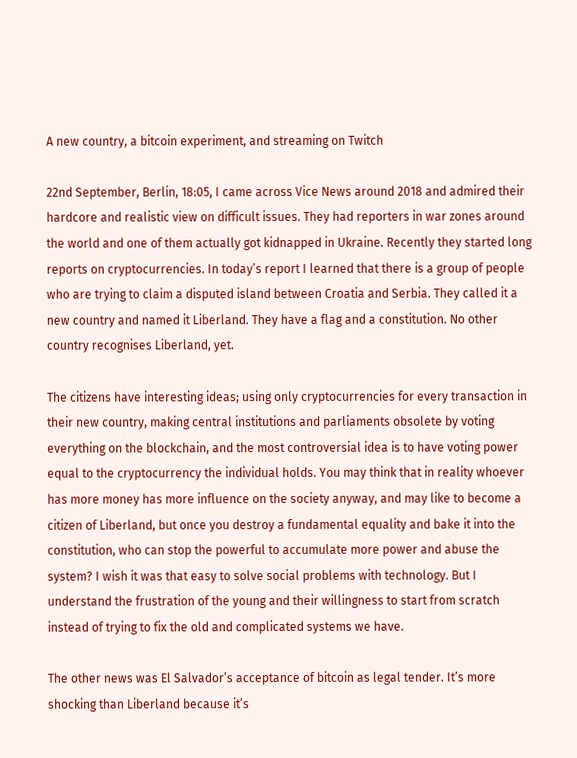A new country, a bitcoin experiment, and streaming on Twitch

22nd September, Berlin, 18:05, I came across Vice News around 2018 and admired their hardcore and realistic view on difficult issues. They had reporters in war zones around the world and one of them actually got kidnapped in Ukraine. Recently they started long reports on cryptocurrencies. In today’s report I learned that there is a group of people who are trying to claim a disputed island between Croatia and Serbia. They called it a new country and named it Liberland. They have a flag and a constitution. No other country recognises Liberland, yet.

The citizens have interesting ideas; using only cryptocurrencies for every transaction in their new country, making central institutions and parliaments obsolete by voting everything on the blockchain, and the most controversial idea is to have voting power equal to the cryptocurrency the individual holds. You may think that in reality whoever has more money has more influence on the society anyway, and may like to become a citizen of Liberland, but once you destroy a fundamental equality and bake it into the constitution, who can stop the powerful to accumulate more power and abuse the system? I wish it was that easy to solve social problems with technology. But I understand the frustration of the young and their willingness to start from scratch instead of trying to fix the old and complicated systems we have.

The other news was El Salvador’s acceptance of bitcoin as legal tender. It’s more shocking than Liberland because it’s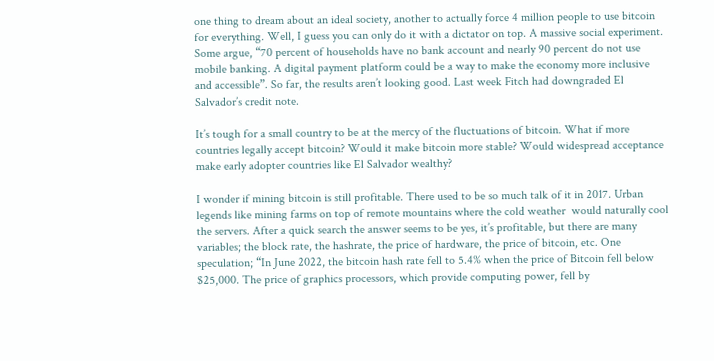one thing to dream about an ideal society, another to actually force 4 million people to use bitcoin for everything. Well, I guess you can only do it with a dictator on top. A massive social experiment. Some argue, “70 percent of households have no bank account and nearly 90 percent do not use mobile banking. A digital payment platform could be a way to make the economy more inclusive and accessible”. So far, the results aren’t looking good. Last week Fitch had downgraded El Salvador’s credit note.

It’s tough for a small country to be at the mercy of the fluctuations of bitcoin. What if more countries legally accept bitcoin? Would it make bitcoin more stable? Would widespread acceptance make early adopter countries like El Salvador wealthy?

I wonder if mining bitcoin is still profitable. There used to be so much talk of it in 2017. Urban legends like mining farms on top of remote mountains where the cold weather  would naturally cool the servers. After a quick search the answer seems to be yes, it’s profitable, but there are many variables; the block rate, the hashrate, the price of hardware, the price of bitcoin, etc. One speculation; “In June 2022, the bitcoin hash rate fell to 5.4% when the price of Bitcoin fell below $25,000. The price of graphics processors, which provide computing power, fell by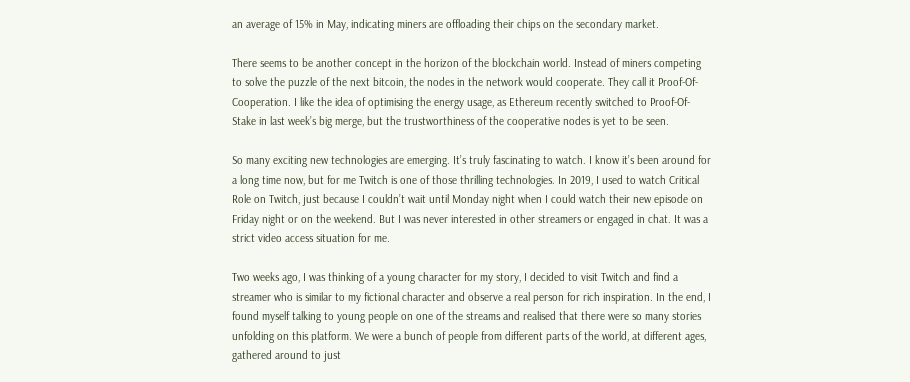an average of 15% in May, indicating miners are offloading their chips on the secondary market.

There seems to be another concept in the horizon of the blockchain world. Instead of miners competing to solve the puzzle of the next bitcoin, the nodes in the network would cooperate. They call it Proof-Of-Cooperation. I like the idea of optimising the energy usage, as Ethereum recently switched to Proof-Of-Stake in last week’s big merge, but the trustworthiness of the cooperative nodes is yet to be seen.

So many exciting new technologies are emerging. It’s truly fascinating to watch. I know it’s been around for a long time now, but for me Twitch is one of those thrilling technologies. In 2019, I used to watch Critical Role on Twitch, just because I couldn’t wait until Monday night when I could watch their new episode on Friday night or on the weekend. But I was never interested in other streamers or engaged in chat. It was a strict video access situation for me.

Two weeks ago, I was thinking of a young character for my story, I decided to visit Twitch and find a streamer who is similar to my fictional character and observe a real person for rich inspiration. In the end, I found myself talking to young people on one of the streams and realised that there were so many stories unfolding on this platform. We were a bunch of people from different parts of the world, at different ages, gathered around to just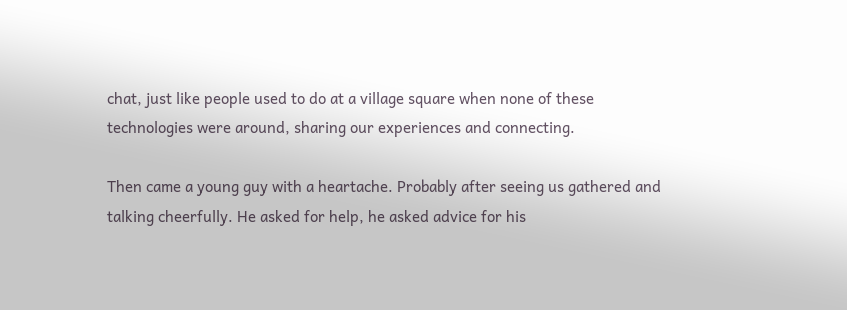chat, just like people used to do at a village square when none of these technologies were around, sharing our experiences and connecting.

Then came a young guy with a heartache. Probably after seeing us gathered and talking cheerfully. He asked for help, he asked advice for his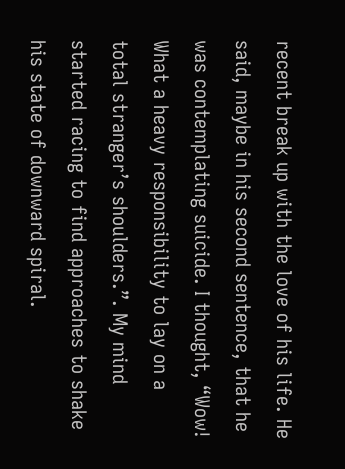recent break up with the love of his life. He said, maybe in his second sentence, that he was contemplating suicide. I thought, “Wow! What a heavy responsibility to lay on a total stranger’s shoulders.”. My mind started racing to find approaches to shake his state of downward spiral.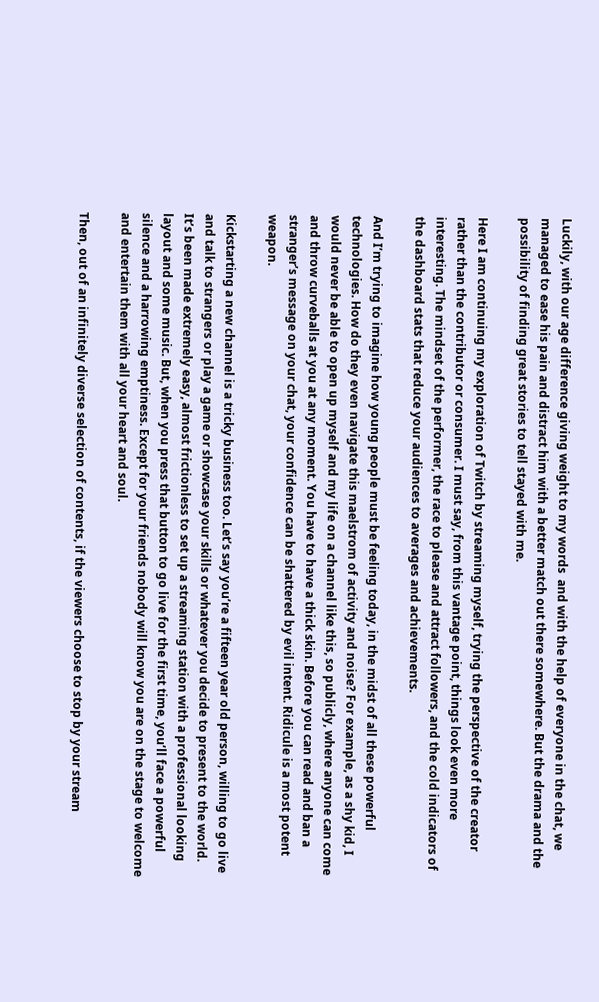Luckily, with our age difference giving weight to my words  and with the help of everyone in the chat, we managed to ease his pain and distract him with a better match out there somewhere. But the drama and the possibility of finding great stories to tell stayed with me.

Here I am continuing my exploration of Twitch by streaming myself, trying the perspective of the creator rather than the contributor or consumer. I must say, from this vantage point, things look even more interesting. The mindset of the performer, the race to please and attract followers, and the cold indicators of the dashboard stats that reduce your audiences to averages and achievements.

And I’m trying to imagine how young people must be feeling today, in the midst of all these powerful technologies. How do they even navigate this maelstrom of activity and noise? For example, as a shy kid, I would never be able to open up myself and my life on a channel like this, so publicly, where anyone can come and throw curveballs at you at any moment. You have to have a thick skin. Before you can read and ban a stranger’s message on your chat, your confidence can be shattered by evil intent. Ridicule is a most potent weapon.

Kickstarting a new channel is a tricky business too. Let’s say you’re a fifteen year old person, willing to go live and talk to strangers or play a game or showcase your skills or whatever you decide to present to the world. It’s been made extremely easy, almost frictionless to set up a streaming station with a professional looking layout and some music. But, when you press that button to go live for the first time, you’ll face a powerful silence and a harrowing emptiness. Except for your friends nobody will know you are on the stage to welcome and entertain them with all your heart and soul.

Then, out of an infinitely diverse selection of contents, if the viewers choose to stop by your stream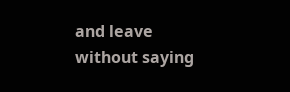and leave without saying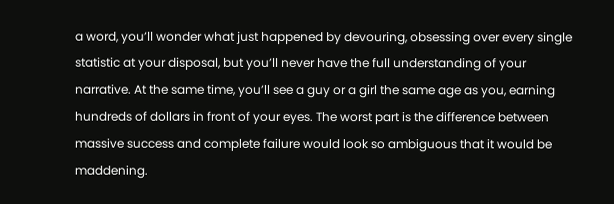a word, you’ll wonder what just happened by devouring, obsessing over every single statistic at your disposal, but you’ll never have the full understanding of your narrative. At the same time, you’ll see a guy or a girl the same age as you, earning hundreds of dollars in front of your eyes. The worst part is the difference between massive success and complete failure would look so ambiguous that it would be maddening.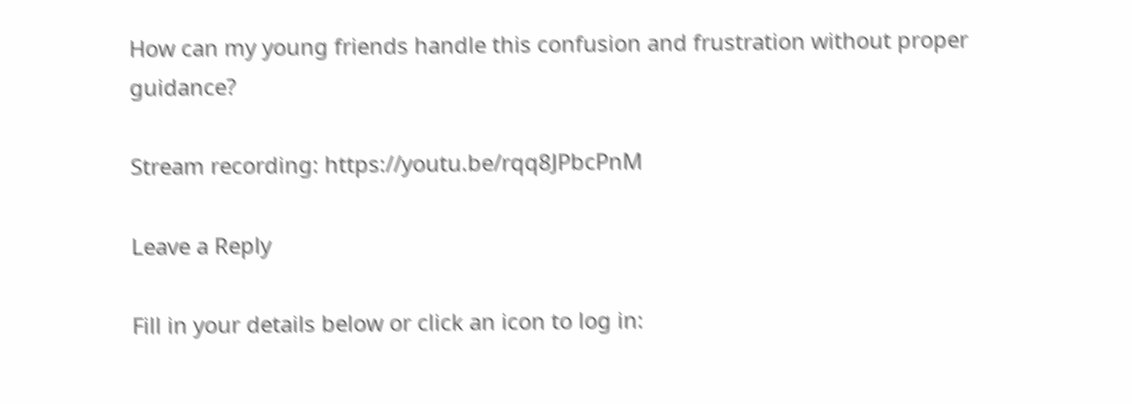How can my young friends handle this confusion and frustration without proper guidance?

Stream recording: https://youtu.be/rqq8JPbcPnM

Leave a Reply

Fill in your details below or click an icon to log in: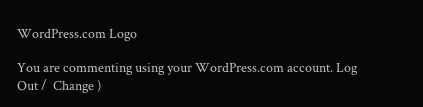WordPress.com Logo

You are commenting using your WordPress.com account. Log Out /  Change )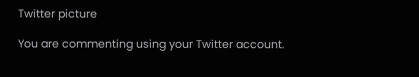Twitter picture

You are commenting using your Twitter account.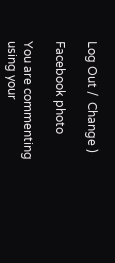Log Out /  Change )

Facebook photo

You are commenting using your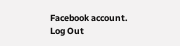Facebook account. Log Out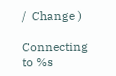/  Change )

Connecting to %s